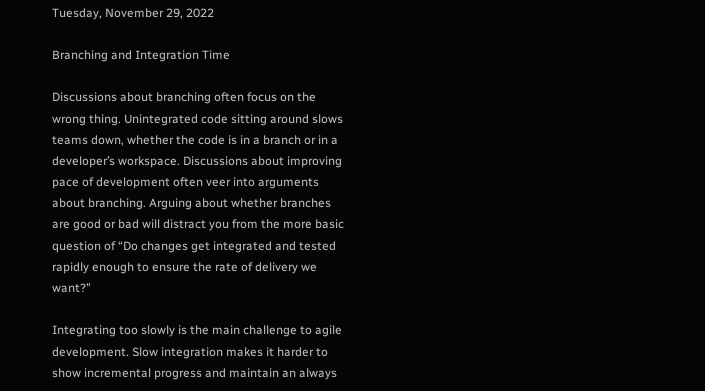Tuesday, November 29, 2022

Branching and Integration Time

Discussions about branching often focus on the wrong thing. Unintegrated code sitting around slows teams down, whether the code is in a branch or in a developer’s workspace. Discussions about improving pace of development often veer into arguments about branching. Arguing about whether branches are good or bad will distract you from the more basic question of “Do changes get integrated and tested rapidly enough to ensure the rate of delivery we want?”

Integrating too slowly is the main challenge to agile development. Slow integration makes it harder to show incremental progress and maintain an always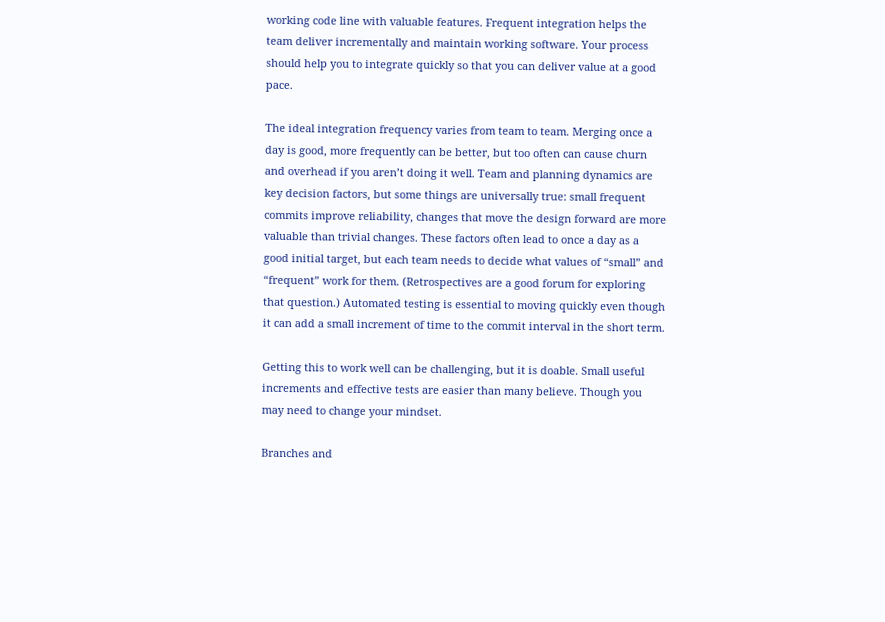working code line with valuable features. Frequent integration helps the team deliver incrementally and maintain working software. Your process should help you to integrate quickly so that you can deliver value at a good pace.

The ideal integration frequency varies from team to team. Merging once a day is good, more frequently can be better, but too often can cause churn and overhead if you aren’t doing it well. Team and planning dynamics are key decision factors, but some things are universally true: small frequent commits improve reliability, changes that move the design forward are more valuable than trivial changes. These factors often lead to once a day as a good initial target, but each team needs to decide what values of “small” and “frequent” work for them. (Retrospectives are a good forum for exploring that question.) Automated testing is essential to moving quickly even though it can add a small increment of time to the commit interval in the short term.

Getting this to work well can be challenging, but it is doable. Small useful increments and effective tests are easier than many believe. Though you may need to change your mindset.

Branches and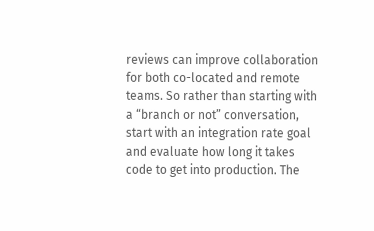reviews can improve collaboration for both co-located and remote teams. So rather than starting with a “branch or not” conversation, start with an integration rate goal and evaluate how long it takes code to get into production. The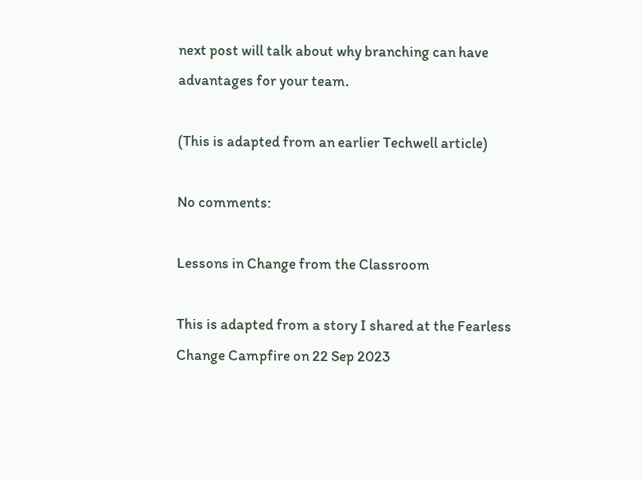next post will talk about why branching can have advantages for your team.

(This is adapted from an earlier Techwell article)

No comments:

Lessons in Change from the Classroom

This is adapted from a story I shared at the Fearless Change Campfire on 22 Sep 2023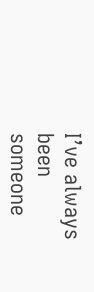I’ve always been someone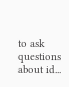to ask questions about id...